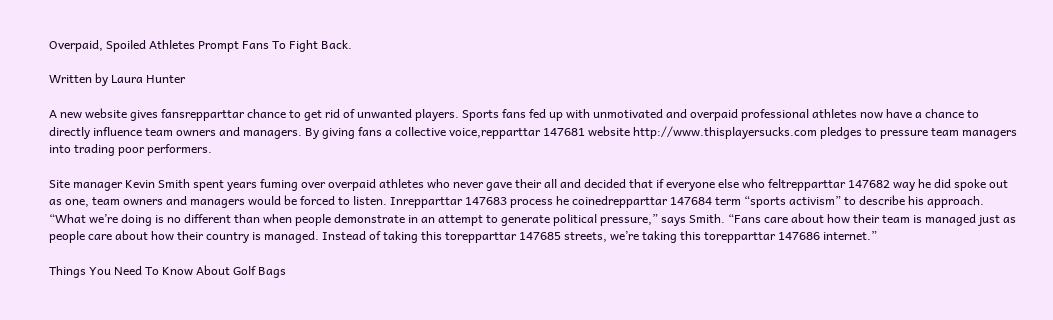Overpaid, Spoiled Athletes Prompt Fans To Fight Back.

Written by Laura Hunter

A new website gives fansrepparttar chance to get rid of unwanted players. Sports fans fed up with unmotivated and overpaid professional athletes now have a chance to directly influence team owners and managers. By giving fans a collective voice,repparttar 147681 website http://www.thisplayersucks.com pledges to pressure team managers into trading poor performers.

Site manager Kevin Smith spent years fuming over overpaid athletes who never gave their all and decided that if everyone else who feltrepparttar 147682 way he did spoke out as one, team owners and managers would be forced to listen. Inrepparttar 147683 process he coinedrepparttar 147684 term “sports activism” to describe his approach. “What we’re doing is no different than when people demonstrate in an attempt to generate political pressure,” says Smith. “Fans care about how their team is managed just as people care about how their country is managed. Instead of taking this torepparttar 147685 streets, we’re taking this torepparttar 147686 internet.”

Things You Need To Know About Golf Bags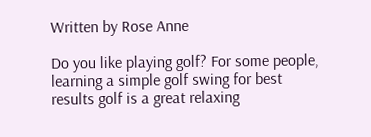Written by Rose Anne

Do you like playing golf? For some people, learning a simple golf swing for best results golf is a great relaxing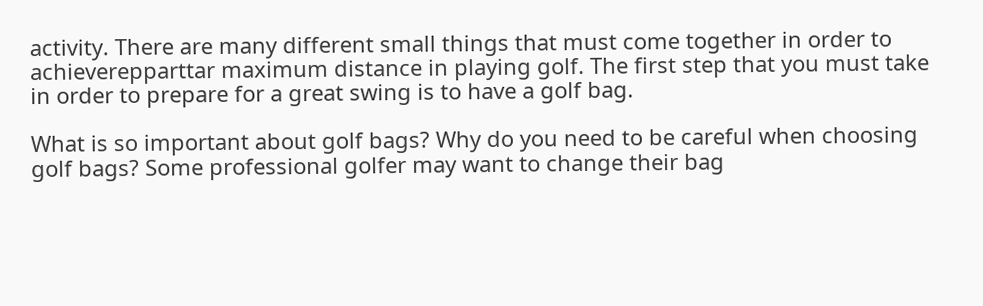activity. There are many different small things that must come together in order to achieverepparttar maximum distance in playing golf. The first step that you must take in order to prepare for a great swing is to have a golf bag.

What is so important about golf bags? Why do you need to be careful when choosing golf bags? Some professional golfer may want to change their bag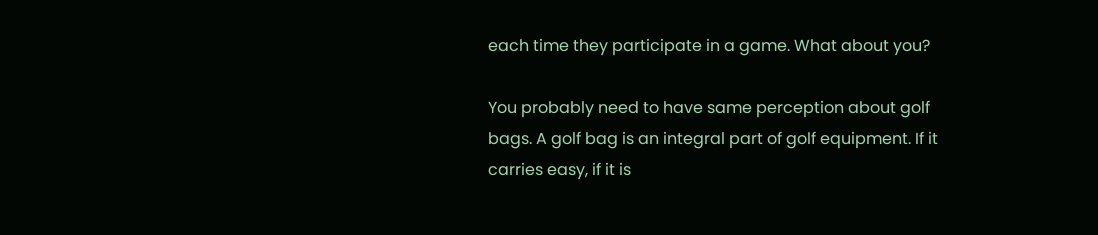each time they participate in a game. What about you?

You probably need to have same perception about golf bags. A golf bag is an integral part of golf equipment. If it carries easy, if it is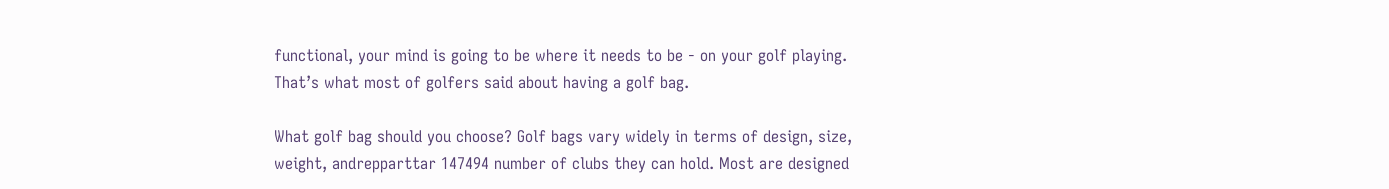functional, your mind is going to be where it needs to be - on your golf playing. That’s what most of golfers said about having a golf bag.

What golf bag should you choose? Golf bags vary widely in terms of design, size, weight, andrepparttar 147494 number of clubs they can hold. Most are designed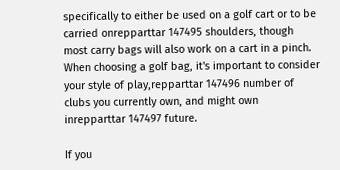specifically to either be used on a golf cart or to be carried onrepparttar 147495 shoulders, though most carry bags will also work on a cart in a pinch. When choosing a golf bag, it's important to consider your style of play,repparttar 147496 number of clubs you currently own, and might own inrepparttar 147497 future.

If you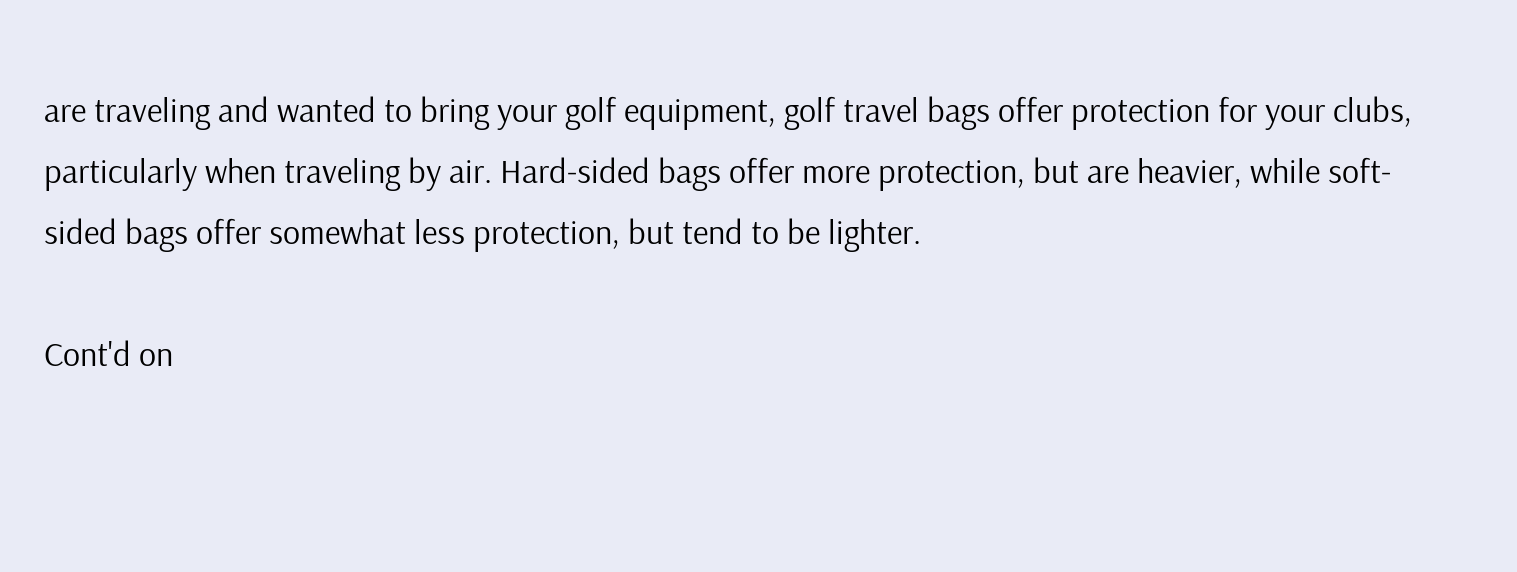are traveling and wanted to bring your golf equipment, golf travel bags offer protection for your clubs, particularly when traveling by air. Hard-sided bags offer more protection, but are heavier, while soft-sided bags offer somewhat less protection, but tend to be lighter.

Cont'd on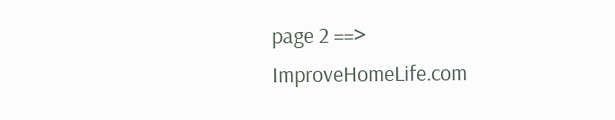page 2 ==>
ImproveHomeLife.com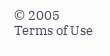© 2005
Terms of Use